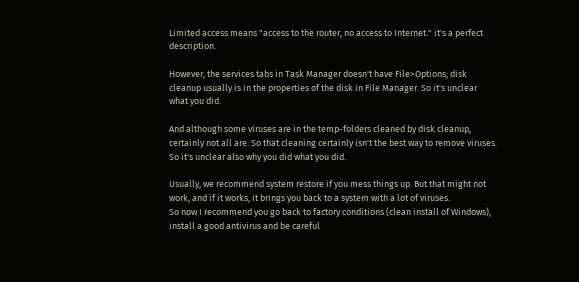Limited access means "access to the router, no access to Internet." it's a perfect description.

However, the services tabs in Task Manager doesn't have File>Options; disk cleanup usually is in the properties of the disk in File Manager. So it's unclear what you did.

And although some viruses are in the temp-folders cleaned by disk cleanup, certainly not all are. So that cleaning certainly isn't the best way to remove viruses. So it's unclear also why you did what you did.

Usually, we recommend system restore if you mess things up. But that might not work, and if it works, it brings you back to a system with a lot of viruses.
So now I recommend you go back to factory conditions (clean install of Windows), install a good antivirus and be careful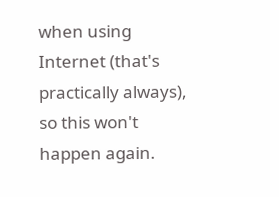when using Internet (that's practically always), so this won't happen again.